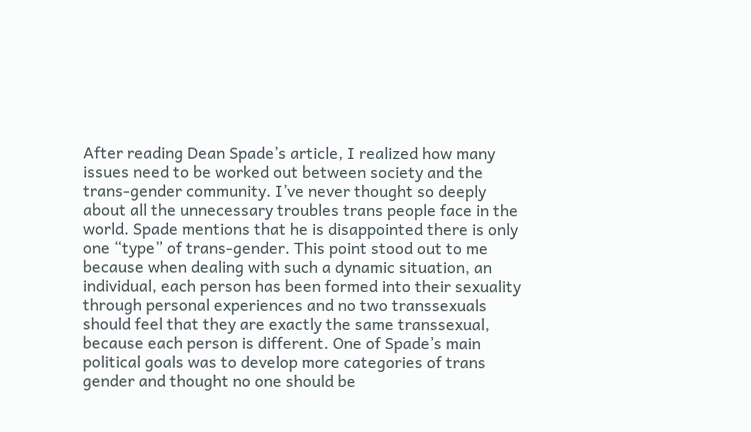After reading Dean Spade’s article, I realized how many issues need to be worked out between society and the trans-gender community. I’ve never thought so deeply about all the unnecessary troubles trans people face in the world. Spade mentions that he is disappointed there is only one “type” of trans-gender. This point stood out to me because when dealing with such a dynamic situation, an individual, each person has been formed into their sexuality through personal experiences and no two transsexuals should feel that they are exactly the same transsexual, because each person is different. One of Spade’s main political goals was to develop more categories of trans gender and thought no one should be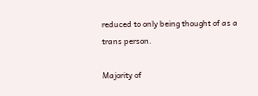reduced to only being thought of as a trans person.

Majority of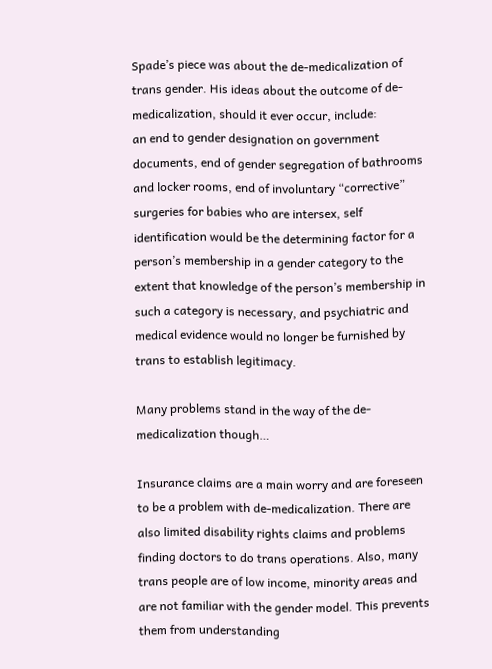Spade’s piece was about the de-medicalization of trans gender. His ideas about the outcome of de-medicalization, should it ever occur, include:
an end to gender designation on government documents, end of gender segregation of bathrooms and locker rooms, end of involuntary “corrective” surgeries for babies who are intersex, self identification would be the determining factor for a person’s membership in a gender category to the extent that knowledge of the person’s membership in such a category is necessary, and psychiatric and medical evidence would no longer be furnished by trans to establish legitimacy.

Many problems stand in the way of the de-medicalization though…

Insurance claims are a main worry and are foreseen to be a problem with de-medicalization. There are also limited disability rights claims and problems finding doctors to do trans operations. Also, many trans people are of low income, minority areas and are not familiar with the gender model. This prevents them from understanding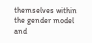themselves within the gender model and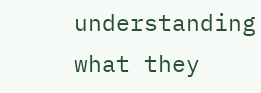understanding what they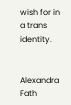wish for in a trans identity.


Alexandra Fath